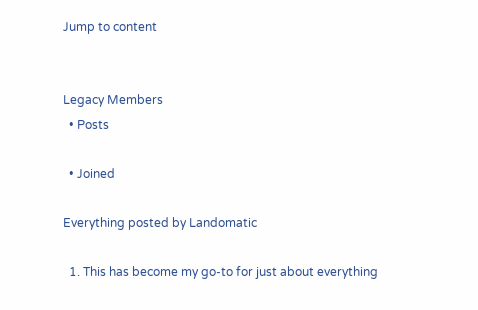Jump to content


Legacy Members
  • Posts

  • Joined

Everything posted by Landomatic

  1. This has become my go-to for just about everything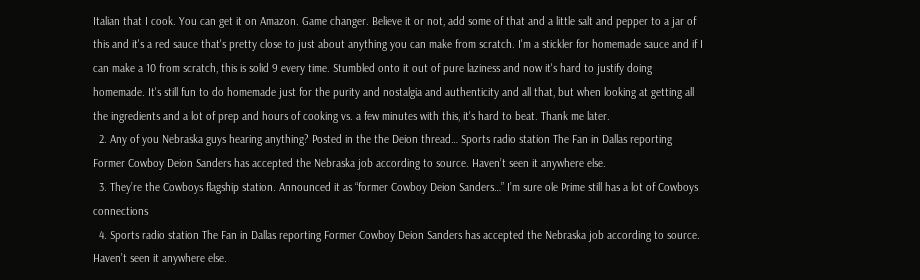Italian that I cook. You can get it on Amazon. Game changer. Believe it or not, add some of that and a little salt and pepper to a jar of this and it's a red sauce that's pretty close to just about anything you can make from scratch. I'm a stickler for homemade sauce and if I can make a 10 from scratch, this is solid 9 every time. Stumbled onto it out of pure laziness and now it's hard to justify doing homemade. It's still fun to do homemade just for the purity and nostalgia and authenticity and all that, but when looking at getting all the ingredients and a lot of prep and hours of cooking vs. a few minutes with this, it's hard to beat. Thank me later.
  2. Any of you Nebraska guys hearing anything? Posted in the the Deion thread… Sports radio station The Fan in Dallas reporting Former Cowboy Deion Sanders has accepted the Nebraska job according to source. Haven’t seen it anywhere else.
  3. They’re the Cowboys flagship station. Announced it as “former Cowboy Deion Sanders…” I’m sure ole Prime still has a lot of Cowboys connections
  4. Sports radio station The Fan in Dallas reporting Former Cowboy Deion Sanders has accepted the Nebraska job according to source. Haven’t seen it anywhere else.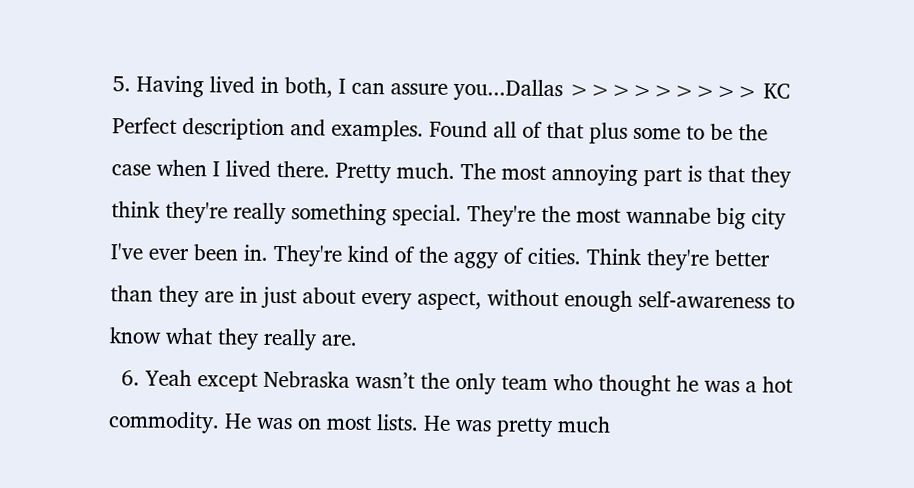5. Having lived in both, I can assure you...Dallas >>>>>>>>> KC Perfect description and examples. Found all of that plus some to be the case when I lived there. Pretty much. The most annoying part is that they think they're really something special. They're the most wannabe big city I've ever been in. They're kind of the aggy of cities. Think they're better than they are in just about every aspect, without enough self-awareness to know what they really are.
  6. Yeah except Nebraska wasn’t the only team who thought he was a hot commodity. He was on most lists. He was pretty much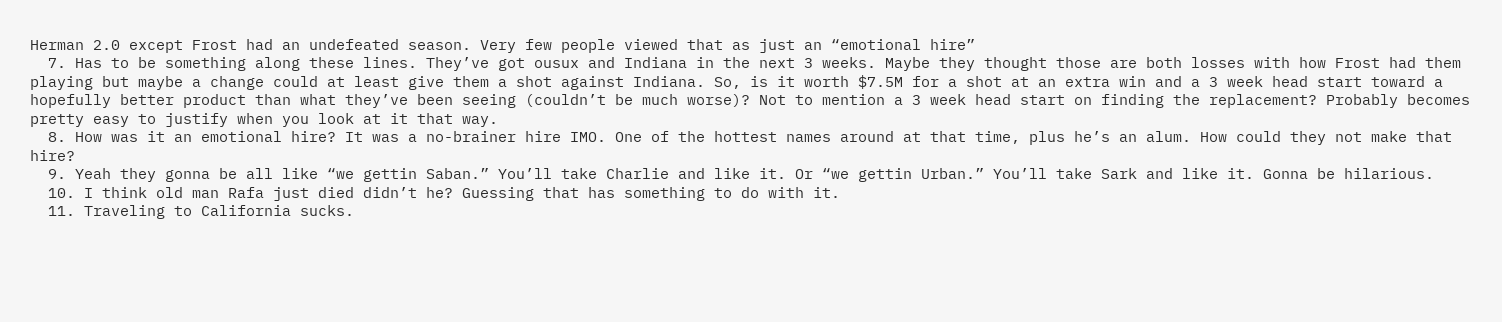Herman 2.0 except Frost had an undefeated season. Very few people viewed that as just an “emotional hire”
  7. Has to be something along these lines. They’ve got ousux and Indiana in the next 3 weeks. Maybe they thought those are both losses with how Frost had them playing but maybe a change could at least give them a shot against Indiana. So, is it worth $7.5M for a shot at an extra win and a 3 week head start toward a hopefully better product than what they’ve been seeing (couldn’t be much worse)? Not to mention a 3 week head start on finding the replacement? Probably becomes pretty easy to justify when you look at it that way.
  8. How was it an emotional hire? It was a no-brainer hire IMO. One of the hottest names around at that time, plus he’s an alum. How could they not make that hire?
  9. Yeah they gonna be all like “we gettin Saban.” You’ll take Charlie and like it. Or “we gettin Urban.” You’ll take Sark and like it. Gonna be hilarious.
  10. I think old man Rafa just died didn’t he? Guessing that has something to do with it.
  11. Traveling to California sucks.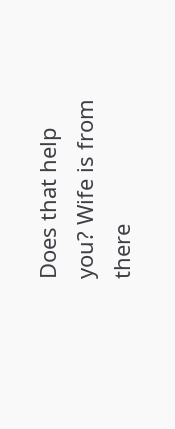Does that help you? Wife is from there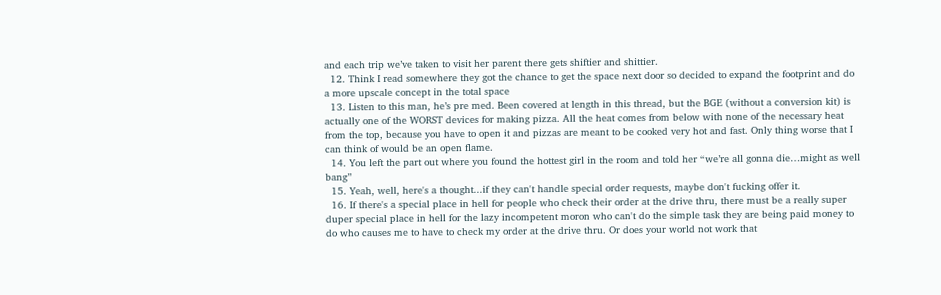and each trip we’ve taken to visit her parent there gets shiftier and shittier.
  12. Think I read somewhere they got the chance to get the space next door so decided to expand the footprint and do a more upscale concept in the total space
  13. Listen to this man, he’s pre med. Been covered at length in this thread, but the BGE (without a conversion kit) is actually one of the WORST devices for making pizza. All the heat comes from below with none of the necessary heat from the top, because you have to open it and pizzas are meant to be cooked very hot and fast. Only thing worse that I can think of would be an open flame.
  14. You left the part out where you found the hottest girl in the room and told her “we’re all gonna die…might as well bang”
  15. Yeah, well, here's a thought...if they can't handle special order requests, maybe don't fucking offer it.
  16. If there's a special place in hell for people who check their order at the drive thru, there must be a really super duper special place in hell for the lazy incompetent moron who can't do the simple task they are being paid money to do who causes me to have to check my order at the drive thru. Or does your world not work that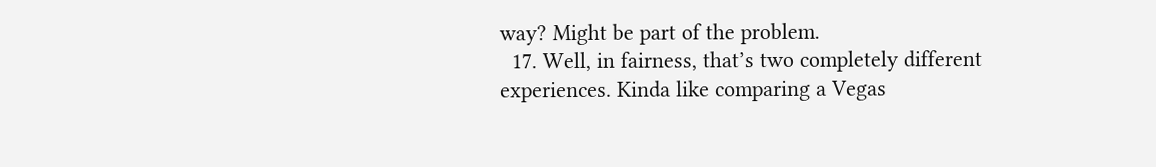way? Might be part of the problem.
  17. Well, in fairness, that’s two completely different experiences. Kinda like comparing a Vegas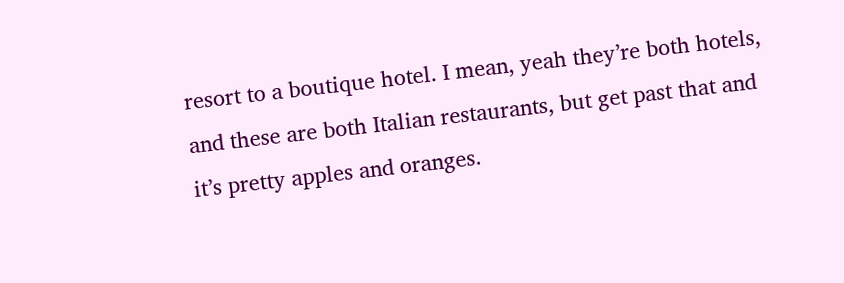resort to a boutique hotel. I mean, yeah they’re both hotels, and these are both Italian restaurants, but get past that and it’s pretty apples and oranges.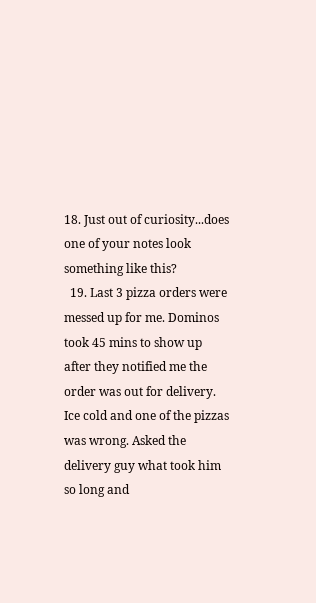18. Just out of curiosity...does one of your notes look something like this?
  19. Last 3 pizza orders were messed up for me. Dominos took 45 mins to show up after they notified me the order was out for delivery. Ice cold and one of the pizzas was wrong. Asked the delivery guy what took him so long and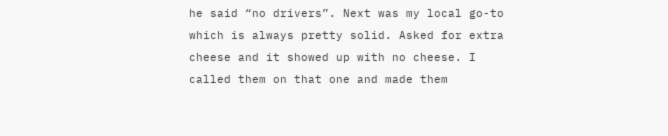he said “no drivers”. Next was my local go-to which is always pretty solid. Asked for extra cheese and it showed up with no cheese. I called them on that one and made them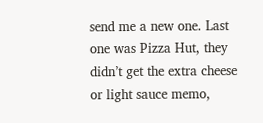send me a new one. Last one was Pizza Hut, they didn’t get the extra cheese or light sauce memo,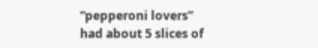“pepperoni lovers” had about 5 slices of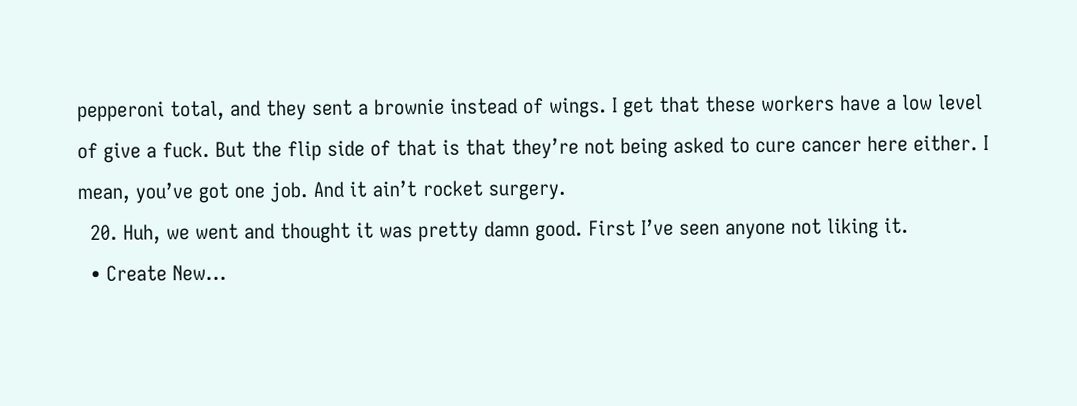pepperoni total, and they sent a brownie instead of wings. I get that these workers have a low level of give a fuck. But the flip side of that is that they’re not being asked to cure cancer here either. I mean, you’ve got one job. And it ain’t rocket surgery.
  20. Huh, we went and thought it was pretty damn good. First I’ve seen anyone not liking it.
  • Create New...